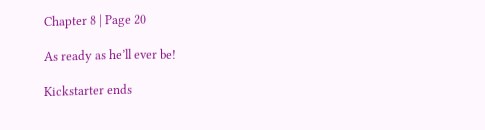Chapter 8 | Page 20

As ready as he’ll ever be!

Kickstarter ends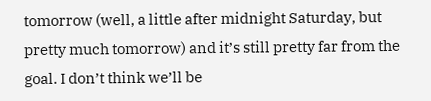tomorrow (well, a little after midnight Saturday, but pretty much tomorrow) and it’s still pretty far from the goal. I don’t think we’ll be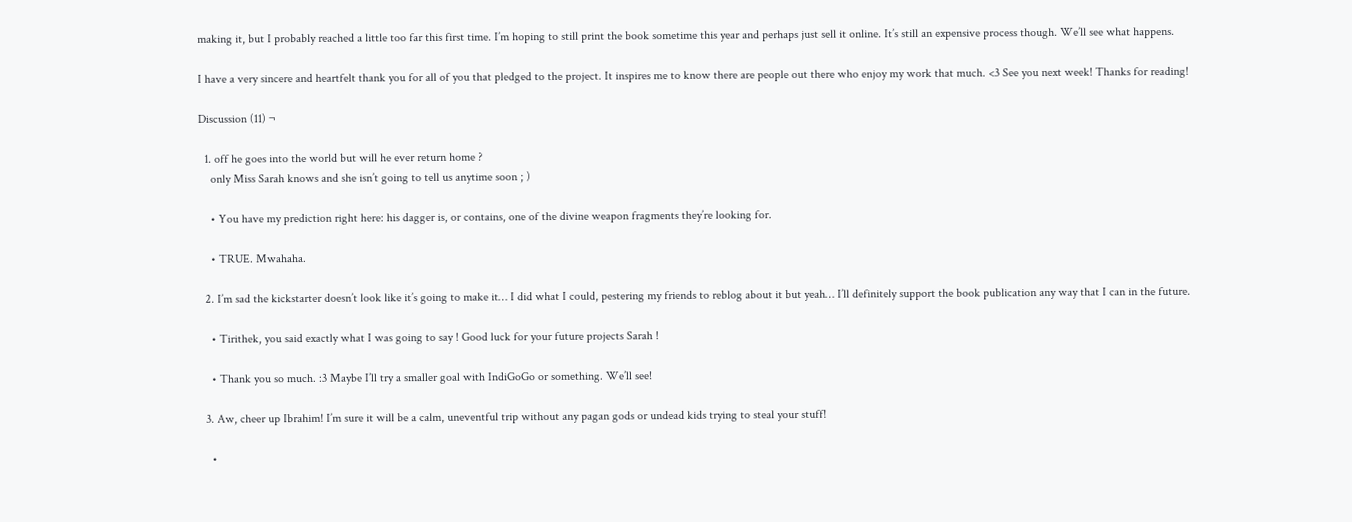making it, but I probably reached a little too far this first time. I’m hoping to still print the book sometime this year and perhaps just sell it online. It’s still an expensive process though. We’ll see what happens.

I have a very sincere and heartfelt thank you for all of you that pledged to the project. It inspires me to know there are people out there who enjoy my work that much. <3 See you next week! Thanks for reading!

Discussion (11) ¬

  1. off he goes into the world but will he ever return home ?
    only Miss Sarah knows and she isn’t going to tell us anytime soon ; )

    • You have my prediction right here: his dagger is, or contains, one of the divine weapon fragments they’re looking for.

    • TRUE. Mwahaha.

  2. I’m sad the kickstarter doesn’t look like it’s going to make it… I did what I could, pestering my friends to reblog about it but yeah… I’ll definitely support the book publication any way that I can in the future.

    • Tirithek, you said exactly what I was going to say ! Good luck for your future projects Sarah !

    • Thank you so much. :3 Maybe I’ll try a smaller goal with IndiGoGo or something. We’ll see!

  3. Aw, cheer up Ibrahim! I’m sure it will be a calm, uneventful trip without any pagan gods or undead kids trying to steal your stuff!

    •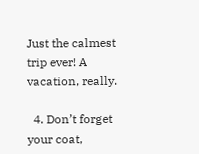Just the calmest trip ever! A vacation, really.

  4. Don’t forget your coat,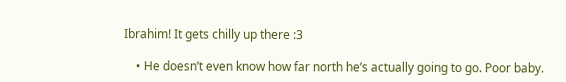Ibrahim! It gets chilly up there :3

    • He doesn’t even know how far north he’s actually going to go. Poor baby.